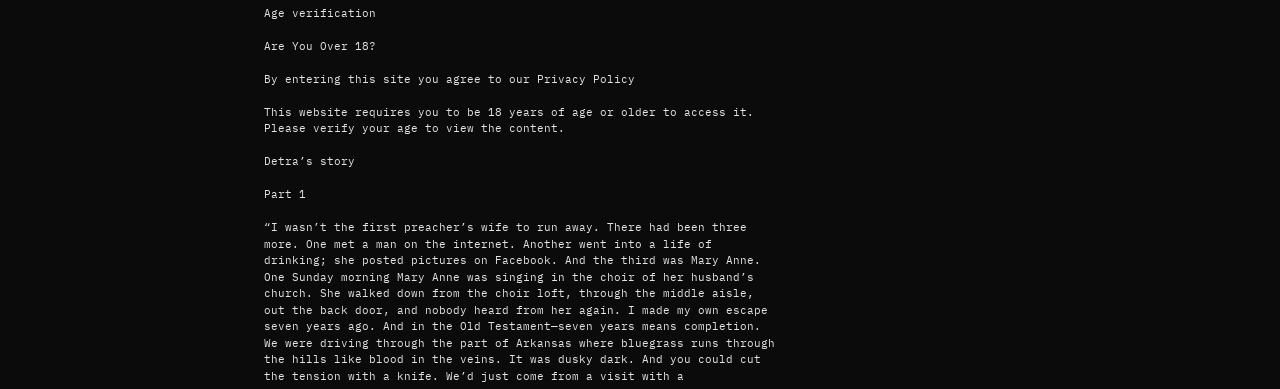Age verification

Are You Over 18?

By entering this site you agree to our Privacy Policy

This website requires you to be 18 years of age or older to access it. Please verify your age to view the content.

Detra’s story

Part 1

“I wasn’t the first preacher’s wife to run away. There had been three more. One met a man on the internet. Another went into a life of drinking; she posted pictures on Facebook. And the third was Mary Anne. One Sunday morning Mary Anne was singing in the choir of her husband’s church. She walked down from the choir loft, through the middle aisle, out the back door, and nobody heard from her again. I made my own escape seven years ago. And in the Old Testament—seven years means completion. We were driving through the part of Arkansas where bluegrass runs through the hills like blood in the veins. It was dusky dark. And you could cut the tension with a knife. We’d just come from a visit with a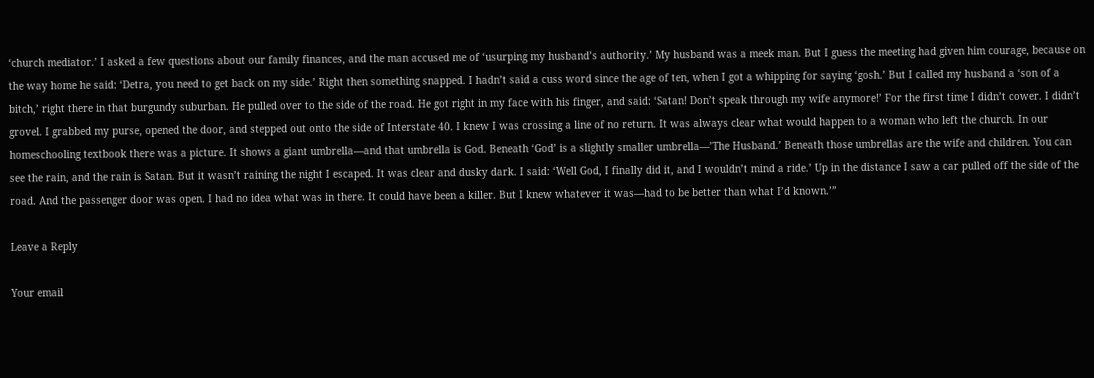‘church mediator.’ I asked a few questions about our family finances, and the man accused me of ‘usurping my husband’s authority.’ My husband was a meek man. But I guess the meeting had given him courage, because on the way home he said: ‘Detra, you need to get back on my side.’ Right then something snapped. I hadn’t said a cuss word since the age of ten, when I got a whipping for saying ‘gosh.’ But I called my husband a ‘son of a bitch,’ right there in that burgundy suburban. He pulled over to the side of the road. He got right in my face with his finger, and said: ‘Satan! Don’t speak through my wife anymore!’ For the first time I didn’t cower. I didn’t grovel. I grabbed my purse, opened the door, and stepped out onto the side of Interstate 40. I knew I was crossing a line of no return. It was always clear what would happen to a woman who left the church. In our homeschooling textbook there was a picture. It shows a giant umbrella—and that umbrella is God. Beneath ‘God’ is a slightly smaller umbrella—’The Husband.’ Beneath those umbrellas are the wife and children. You can see the rain, and the rain is Satan. But it wasn’t raining the night I escaped. It was clear and dusky dark. I said: ‘Well God, I finally did it, and I wouldn’t mind a ride.’ Up in the distance I saw a car pulled off the side of the road. And the passenger door was open. I had no idea what was in there. It could have been a killer. But I knew whatever it was—had to be better than what I’d known.’”

Leave a Reply

Your email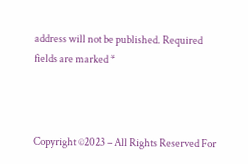address will not be published. Required fields are marked *



Copyright ©2023 – All Rights Reserved For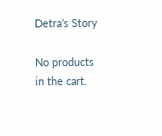Detra’s Story

No products in the cart.